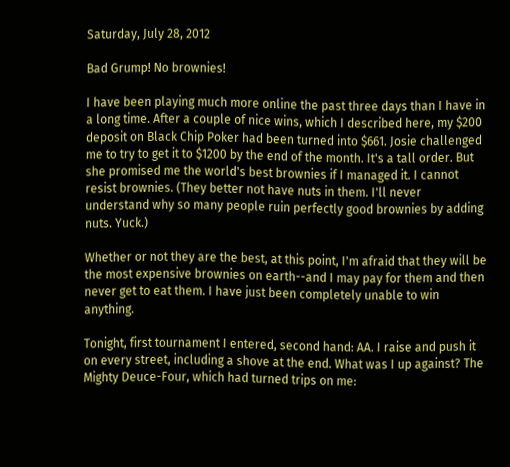Saturday, July 28, 2012

Bad Grump! No brownies!

I have been playing much more online the past three days than I have in a long time. After a couple of nice wins, which I described here, my $200 deposit on Black Chip Poker had been turned into $661. Josie challenged me to try to get it to $1200 by the end of the month. It's a tall order. But she promised me the world's best brownies if I managed it. I cannot resist brownies. (They better not have nuts in them. I'll never understand why so many people ruin perfectly good brownies by adding nuts. Yuck.)

Whether or not they are the best, at this point, I'm afraid that they will be the most expensive brownies on earth--and I may pay for them and then never get to eat them. I have just been completely unable to win anything.

Tonight, first tournament I entered, second hand: AA. I raise and push it on every street, including a shove at the end. What was I up against? The Mighty Deuce-Four, which had turned trips on me: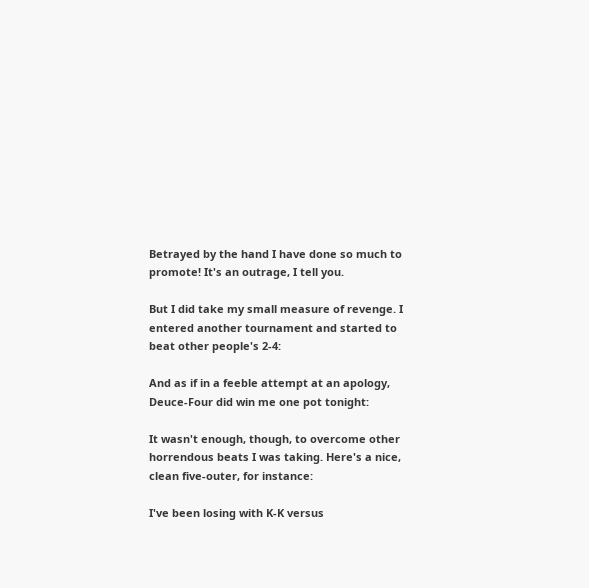Betrayed by the hand I have done so much to promote! It's an outrage, I tell you.

But I did take my small measure of revenge. I entered another tournament and started to beat other people's 2-4:

And as if in a feeble attempt at an apology, Deuce-Four did win me one pot tonight:

It wasn't enough, though, to overcome other horrendous beats I was taking. Here's a nice, clean five-outer, for instance:

I've been losing with K-K versus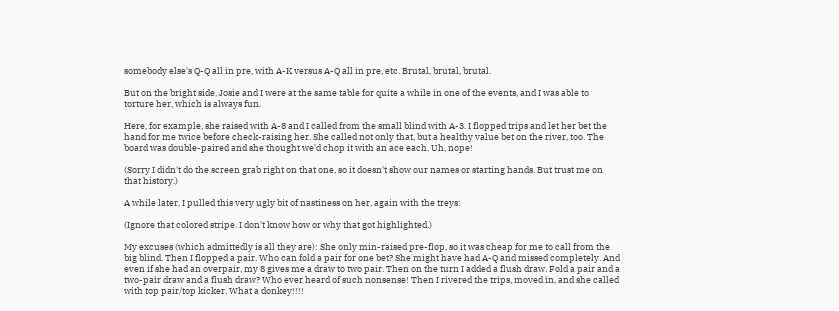somebody else's Q-Q all in pre, with A-K versus A-Q all in pre, etc. Brutal, brutal, brutal.

But on the bright side, Josie and I were at the same table for quite a while in one of the events, and I was able to torture her, which is always fun.

Here, for example, she raised with A-8 and I called from the small blind with A-3. I flopped trips and let her bet the hand for me twice before check-raising her. She called not only that, but a healthy value bet on the river, too. The board was double-paired and she thought we'd chop it with an ace each. Uh, nope!

(Sorry I didn't do the screen grab right on that one, so it doesn't show our names or starting hands. But trust me on that history.)

A while later, I pulled this very ugly bit of nastiness on her, again with the treys:

(Ignore that colored stripe. I don't know how or why that got highlighted.)

My excuses (which admittedly is all they are): She only min-raised pre-flop, so it was cheap for me to call from the big blind. Then I flopped a pair. Who can fold a pair for one bet? She might have had A-Q and missed completely. And even if she had an overpair, my 8 gives me a draw to two pair. Then on the turn I added a flush draw. Fold a pair and a two-pair draw and a flush draw? Who ever heard of such nonsense! Then I rivered the trips, moved in, and she called with top pair/top kicker. What a donkey!!!!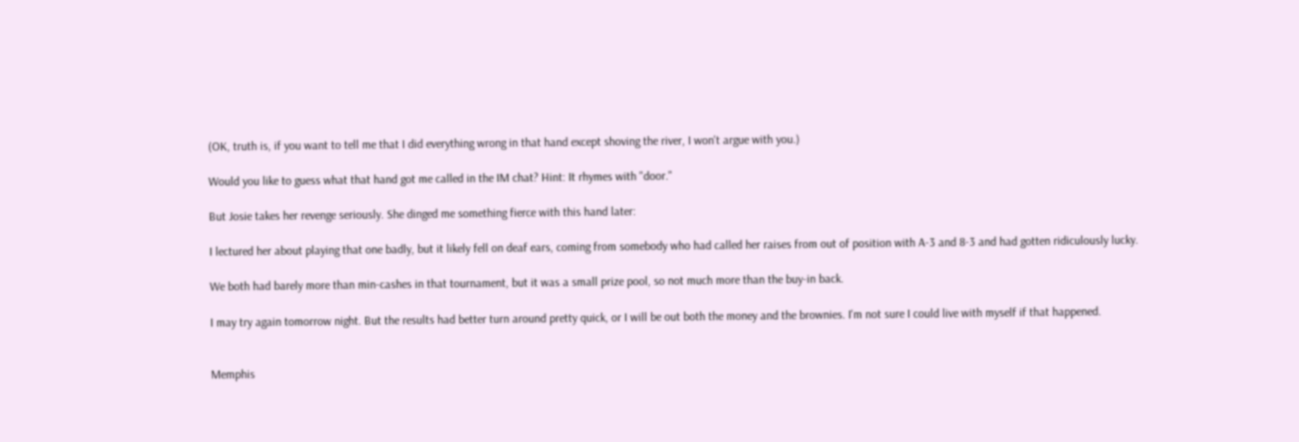(OK, truth is, if you want to tell me that I did everything wrong in that hand except shoving the river, I won't argue with you.)

Would you like to guess what that hand got me called in the IM chat? Hint: It rhymes with "door."

But Josie takes her revenge seriously. She dinged me something fierce with this hand later:

I lectured her about playing that one badly, but it likely fell on deaf ears, coming from somebody who had called her raises from out of position with A-3 and 8-3 and had gotten ridiculously lucky.

We both had barely more than min-cashes in that tournament, but it was a small prize pool, so not much more than the buy-in back.

I may try again tomorrow night. But the results had better turn around pretty quick, or I will be out both the money and the brownies. I'm not sure I could live with myself if that happened.


Memphis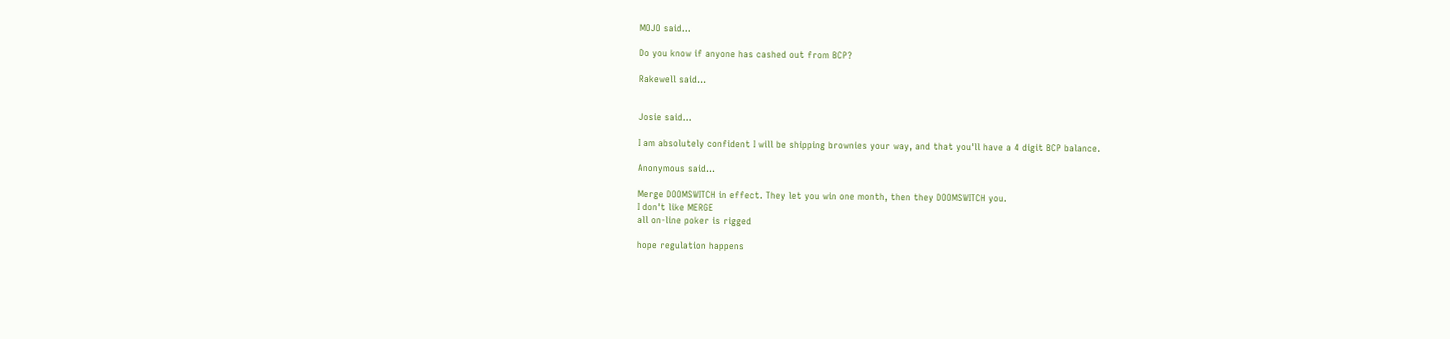MOJO said...

Do you know if anyone has cashed out from BCP?

Rakewell said...


Josie said...

I am absolutely confident I will be shipping brownies your way, and that you'll have a 4 digit BCP balance.

Anonymous said...

Merge DOOMSWITCH in effect. They let you win one month, then they DOOMSWITCH you.
I don't like MERGE
all on-line poker is rigged

hope regulation happens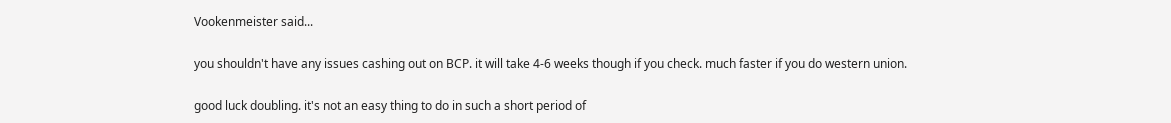Vookenmeister said...

you shouldn't have any issues cashing out on BCP. it will take 4-6 weeks though if you check. much faster if you do western union.

good luck doubling. it's not an easy thing to do in such a short period of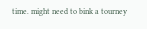time. might need to bink a tourney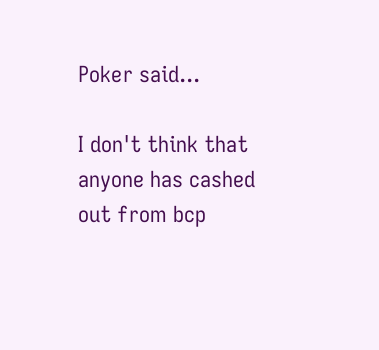Poker said...

I don't think that anyone has cashed out from bcp